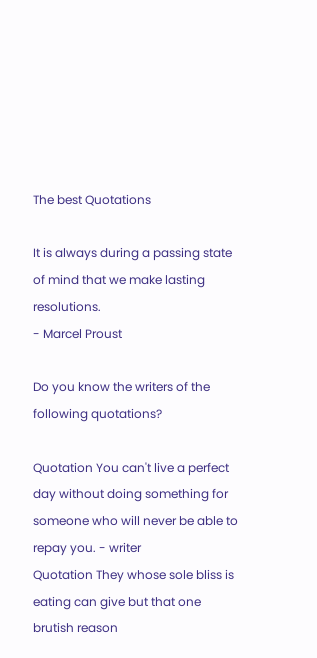The best Quotations

It is always during a passing state of mind that we make lasting resolutions.
- Marcel Proust

Do you know the writers of the following quotations?

Quotation You can't live a perfect day without doing something for someone who will never be able to repay you. - writer
Quotation They whose sole bliss is eating can give but that one brutish reason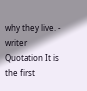why they live. - writer
Quotation It is the first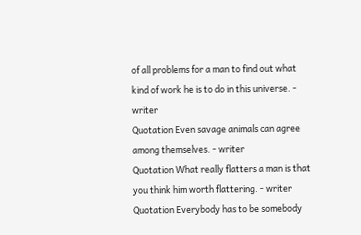of all problems for a man to find out what kind of work he is to do in this universe. - writer
Quotation Even savage animals can agree among themselves. - writer
Quotation What really flatters a man is that you think him worth flattering. - writer
Quotation Everybody has to be somebody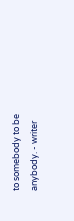to somebody to be anybody. - writer